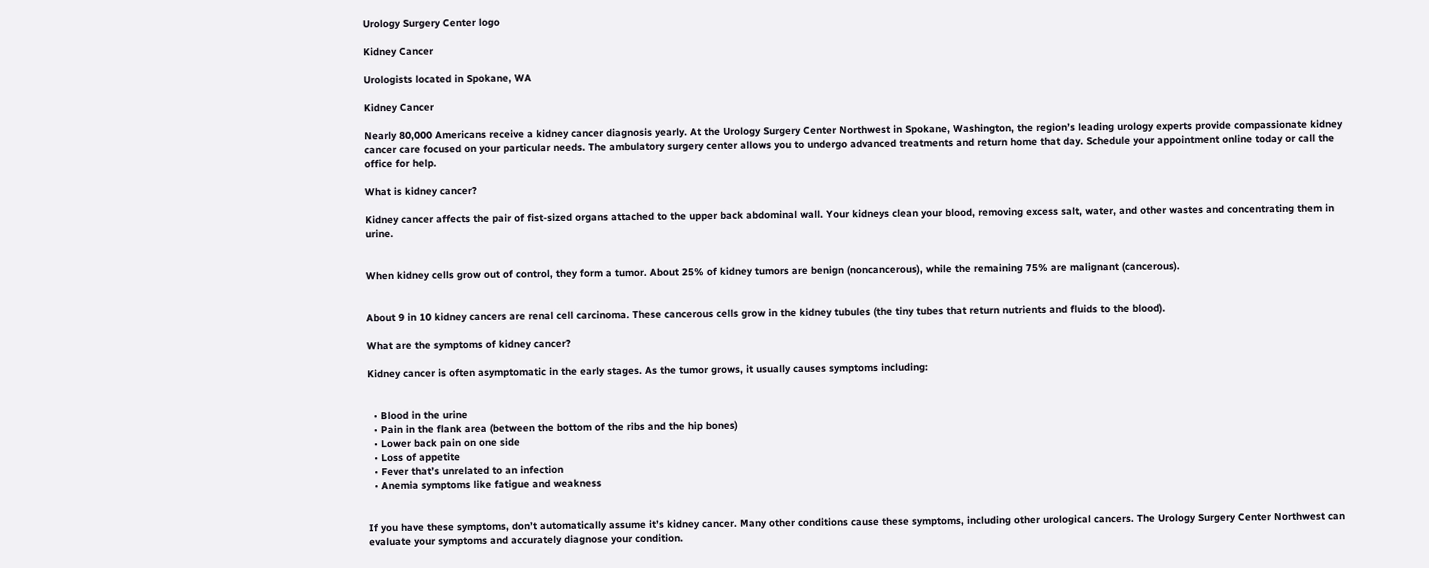Urology Surgery Center logo

Kidney Cancer

Urologists located in Spokane, WA

Kidney Cancer

Nearly 80,000 Americans receive a kidney cancer diagnosis yearly. At the Urology Surgery Center Northwest in Spokane, Washington, the region’s leading urology experts provide compassionate kidney cancer care focused on your particular needs. The ambulatory surgery center allows you to undergo advanced treatments and return home that day. Schedule your appointment online today or call the office for help.

What is kidney cancer?

Kidney cancer affects the pair of fist-sized organs attached to the upper back abdominal wall. Your kidneys clean your blood, removing excess salt, water, and other wastes and concentrating them in urine.


When kidney cells grow out of control, they form a tumor. About 25% of kidney tumors are benign (noncancerous), while the remaining 75% are malignant (cancerous).


About 9 in 10 kidney cancers are renal cell carcinoma. These cancerous cells grow in the kidney tubules (the tiny tubes that return nutrients and fluids to the blood).

What are the symptoms of kidney cancer?

Kidney cancer is often asymptomatic in the early stages. As the tumor grows, it usually causes symptoms including:


  • Blood in the urine
  • Pain in the flank area (between the bottom of the ribs and the hip bones)
  • Lower back pain on one side
  • Loss of appetite
  • Fever that’s unrelated to an infection
  • Anemia symptoms like fatigue and weakness


If you have these symptoms, don’t automatically assume it’s kidney cancer. Many other conditions cause these symptoms, including other urological cancers. The Urology Surgery Center Northwest can evaluate your symptoms and accurately diagnose your condition.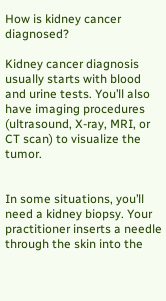How is kidney cancer diagnosed?

Kidney cancer diagnosis usually starts with blood and urine tests. You’ll also have imaging procedures (ultrasound, X-ray, MRI, or CT scan) to visualize the tumor.


In some situations, you’ll need a kidney biopsy. Your practitioner inserts a needle through the skin into the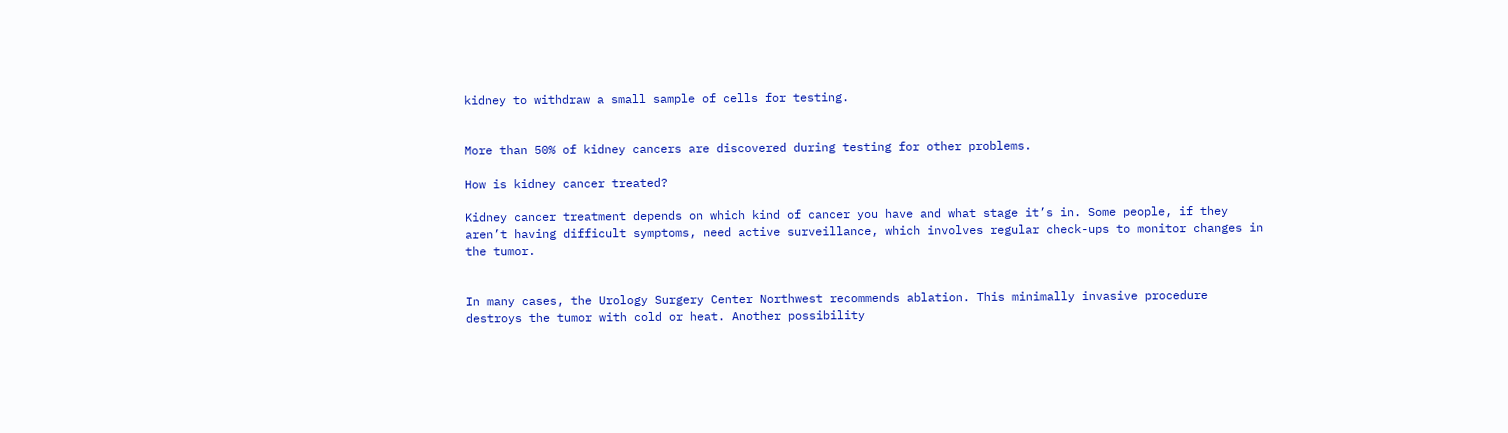kidney to withdraw a small sample of cells for testing.


More than 50% of kidney cancers are discovered during testing for other problems.

How is kidney cancer treated?

Kidney cancer treatment depends on which kind of cancer you have and what stage it’s in. Some people, if they aren’t having difficult symptoms, need active surveillance, which involves regular check-ups to monitor changes in the tumor.


In many cases, the Urology Surgery Center Northwest recommends ablation. This minimally invasive procedure destroys the tumor with cold or heat. Another possibility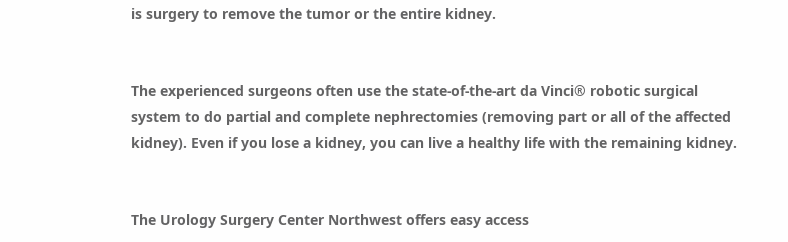is surgery to remove the tumor or the entire kidney.


The experienced surgeons often use the state-of-the-art da Vinci® robotic surgical system to do partial and complete nephrectomies (removing part or all of the affected kidney). Even if you lose a kidney, you can live a healthy life with the remaining kidney.


The Urology Surgery Center Northwest offers easy access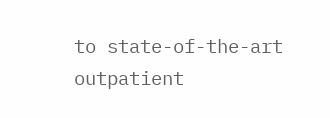to state-of-the-art outpatient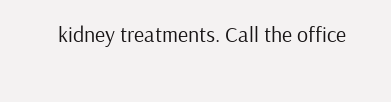kidney treatments. Call the office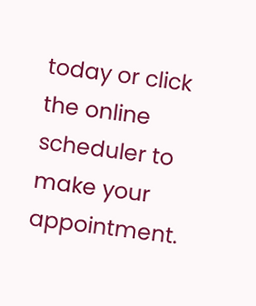today or click the online scheduler to make your appointment.